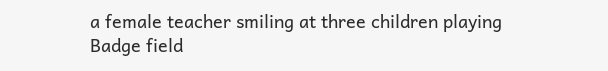a female teacher smiling at three children playing
Badge field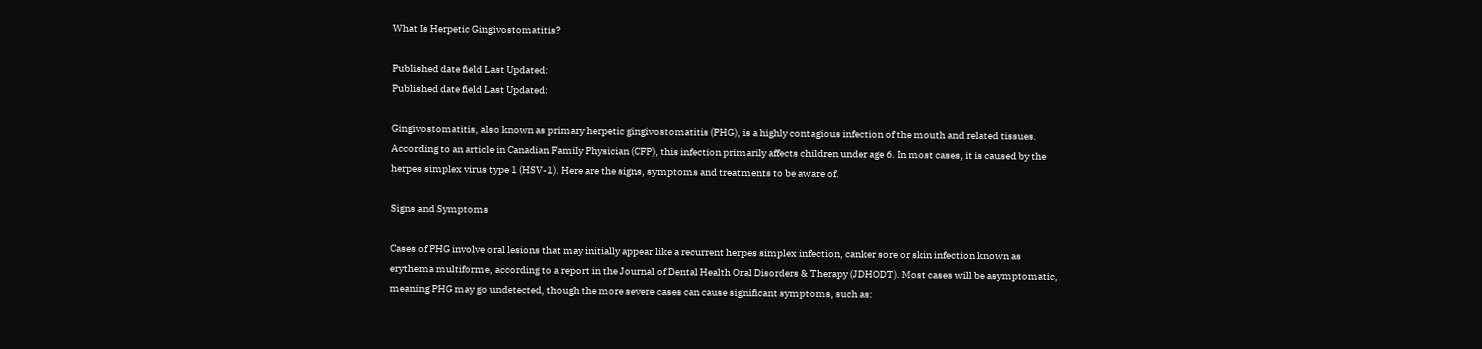What Is Herpetic Gingivostomatitis?

Published date field Last Updated:
Published date field Last Updated:

Gingivostomatitis, also known as primary herpetic gingivostomatitis (PHG), is a highly contagious infection of the mouth and related tissues. According to an article in Canadian Family Physician (CFP), this infection primarily affects children under age 6. In most cases, it is caused by the herpes simplex virus type 1 (HSV-1). Here are the signs, symptoms and treatments to be aware of.

Signs and Symptoms

Cases of PHG involve oral lesions that may initially appear like a recurrent herpes simplex infection, canker sore or skin infection known as erythema multiforme, according to a report in the Journal of Dental Health Oral Disorders & Therapy (JDHODT). Most cases will be asymptomatic, meaning PHG may go undetected, though the more severe cases can cause significant symptoms, such as: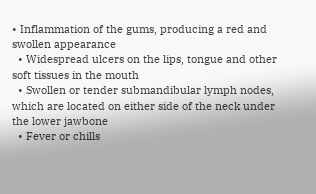• Inflammation of the gums, producing a red and swollen appearance
  • Widespread ulcers on the lips, tongue and other soft tissues in the mouth
  • Swollen or tender submandibular lymph nodes, which are located on either side of the neck under the lower jawbone
  • Fever or chills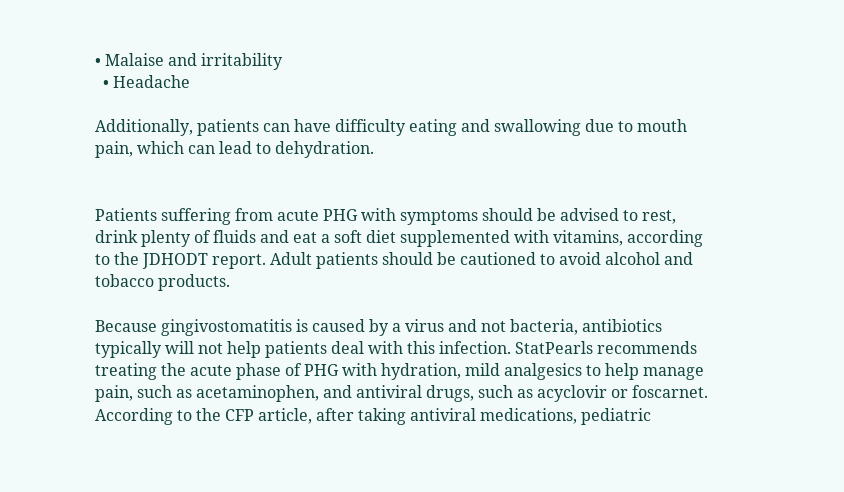• Malaise and irritability
  • Headache

Additionally, patients can have difficulty eating and swallowing due to mouth pain, which can lead to dehydration.


Patients suffering from acute PHG with symptoms should be advised to rest, drink plenty of fluids and eat a soft diet supplemented with vitamins, according to the JDHODT report. Adult patients should be cautioned to avoid alcohol and tobacco products.

Because gingivostomatitis is caused by a virus and not bacteria, antibiotics typically will not help patients deal with this infection. StatPearls recommends treating the acute phase of PHG with hydration, mild analgesics to help manage pain, such as acetaminophen, and antiviral drugs, such as acyclovir or foscarnet. According to the CFP article, after taking antiviral medications, pediatric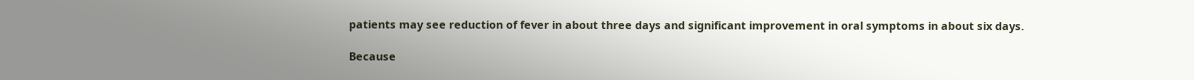patients may see reduction of fever in about three days and significant improvement in oral symptoms in about six days.

Because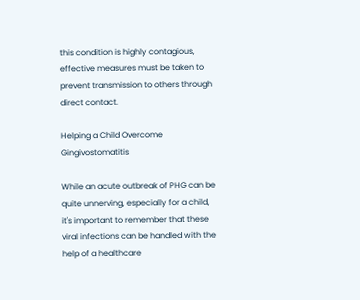this condition is highly contagious, effective measures must be taken to prevent transmission to others through direct contact.

Helping a Child Overcome Gingivostomatitis

While an acute outbreak of PHG can be quite unnerving, especially for a child, it's important to remember that these viral infections can be handled with the help of a healthcare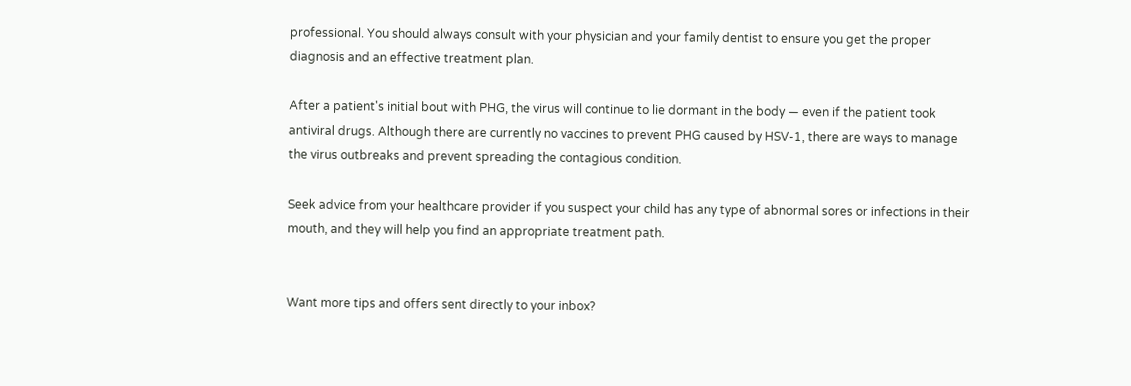professional. You should always consult with your physician and your family dentist to ensure you get the proper diagnosis and an effective treatment plan.

After a patient's initial bout with PHG, the virus will continue to lie dormant in the body — even if the patient took antiviral drugs. Although there are currently no vaccines to prevent PHG caused by HSV-1, there are ways to manage the virus outbreaks and prevent spreading the contagious condition.

Seek advice from your healthcare provider if you suspect your child has any type of abnormal sores or infections in their mouth, and they will help you find an appropriate treatment path.


Want more tips and offers sent directly to your inbox?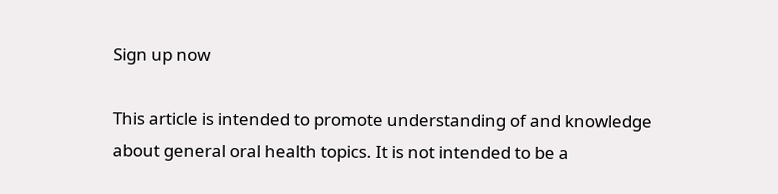Sign up now

This article is intended to promote understanding of and knowledge about general oral health topics. It is not intended to be a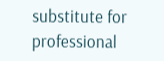substitute for professional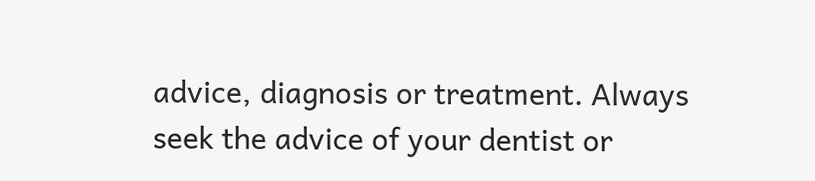advice, diagnosis or treatment. Always seek the advice of your dentist or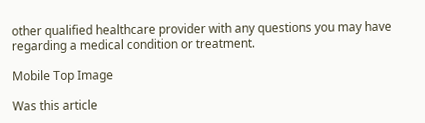other qualified healthcare provider with any questions you may have regarding a medical condition or treatment.

Mobile Top Image

Was this article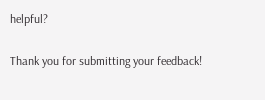helpful?

Thank you for submitting your feedback!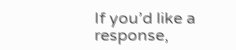If you’d like a response,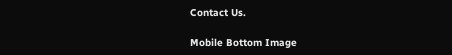Contact Us.

Mobile Bottom Image